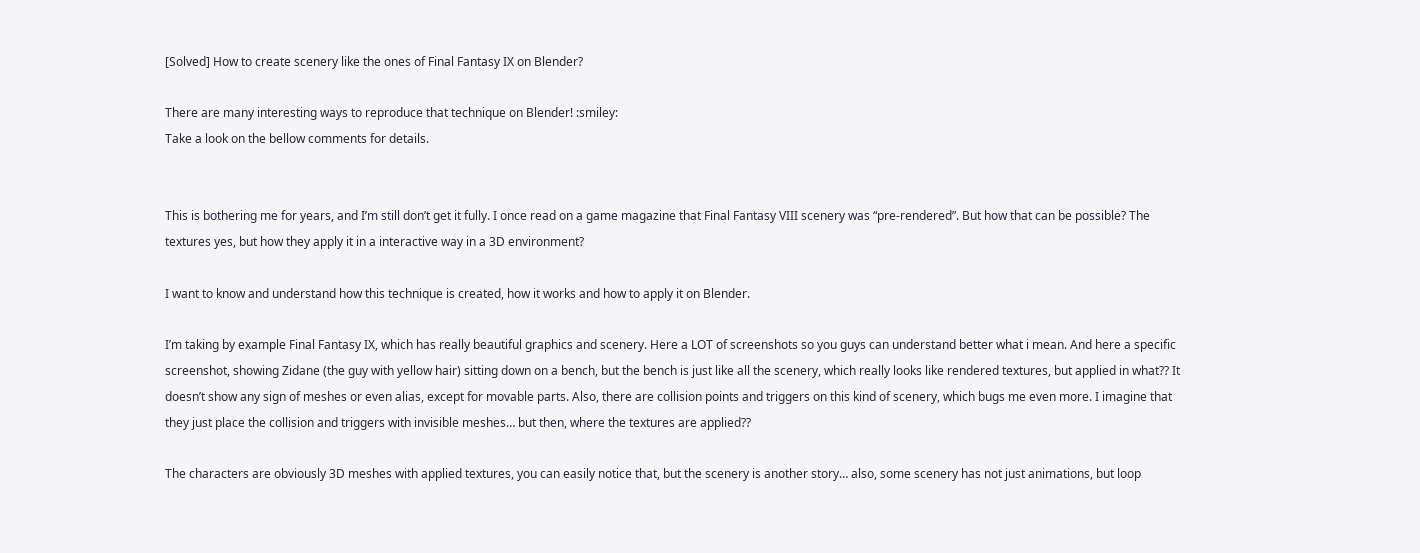[Solved] How to create scenery like the ones of Final Fantasy IX on Blender?

There are many interesting ways to reproduce that technique on Blender! :smiley:
Take a look on the bellow comments for details.


This is bothering me for years, and I’m still don’t get it fully. I once read on a game magazine that Final Fantasy VIII scenery was “pre-rendered”. But how that can be possible? The textures yes, but how they apply it in a interactive way in a 3D environment?

I want to know and understand how this technique is created, how it works and how to apply it on Blender.

I’m taking by example Final Fantasy IX, which has really beautiful graphics and scenery. Here a LOT of screenshots so you guys can understand better what i mean. And here a specific screenshot, showing Zidane (the guy with yellow hair) sitting down on a bench, but the bench is just like all the scenery, which really looks like rendered textures, but applied in what?? It doesn’t show any sign of meshes or even alias, except for movable parts. Also, there are collision points and triggers on this kind of scenery, which bugs me even more. I imagine that they just place the collision and triggers with invisible meshes… but then, where the textures are applied??

The characters are obviously 3D meshes with applied textures, you can easily notice that, but the scenery is another story… also, some scenery has not just animations, but loop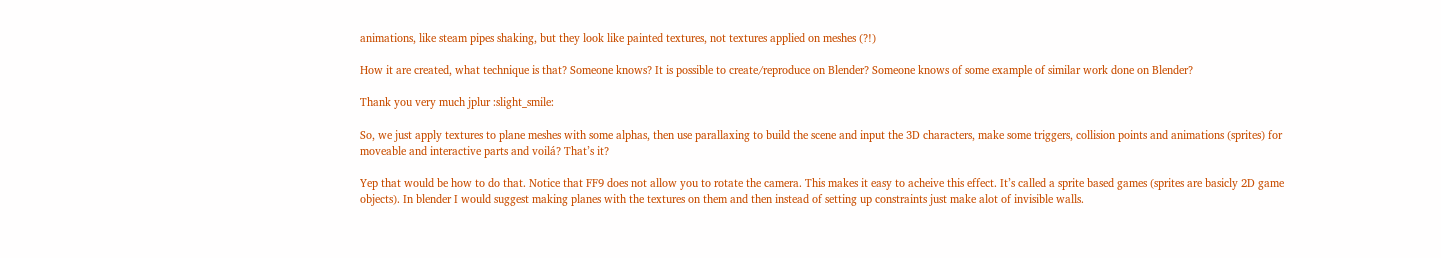animations, like steam pipes shaking, but they look like painted textures, not textures applied on meshes (?!)

How it are created, what technique is that? Someone knows? It is possible to create/reproduce on Blender? Someone knows of some example of similar work done on Blender?

Thank you very much jplur :slight_smile:

So, we just apply textures to plane meshes with some alphas, then use parallaxing to build the scene and input the 3D characters, make some triggers, collision points and animations (sprites) for moveable and interactive parts and voilá? That’s it?

Yep that would be how to do that. Notice that FF9 does not allow you to rotate the camera. This makes it easy to acheive this effect. It’s called a sprite based games (sprites are basicly 2D game objects). In blender I would suggest making planes with the textures on them and then instead of setting up constraints just make alot of invisible walls.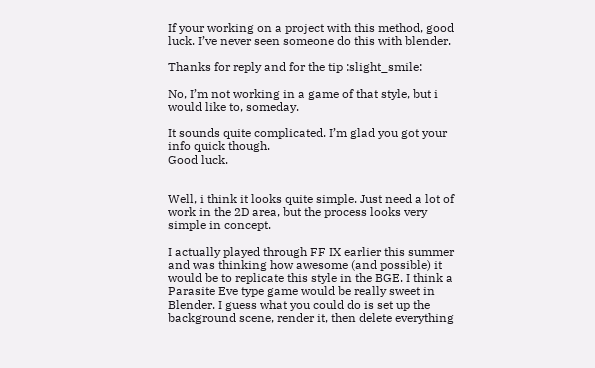If your working on a project with this method, good luck. I’ve never seen someone do this with blender.

Thanks for reply and for the tip :slight_smile:

No, I’m not working in a game of that style, but i would like to, someday.

It sounds quite complicated. I’m glad you got your info quick though.
Good luck.


Well, i think it looks quite simple. Just need a lot of work in the 2D area, but the process looks very simple in concept.

I actually played through FF IX earlier this summer and was thinking how awesome (and possible) it would be to replicate this style in the BGE. I think a Parasite Eve type game would be really sweet in Blender. I guess what you could do is set up the background scene, render it, then delete everything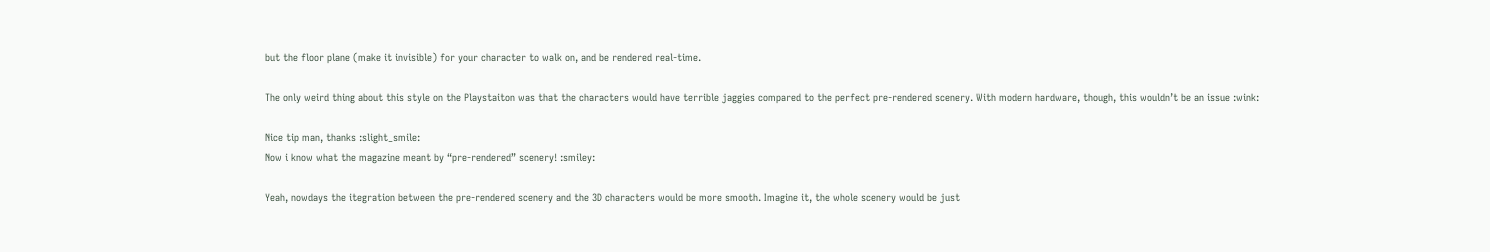but the floor plane (make it invisible) for your character to walk on, and be rendered real-time.

The only weird thing about this style on the Playstaiton was that the characters would have terrible jaggies compared to the perfect pre-rendered scenery. With modern hardware, though, this wouldn’t be an issue :wink:

Nice tip man, thanks :slight_smile:
Now i know what the magazine meant by “pre-rendered” scenery! :smiley:

Yeah, nowdays the itegration between the pre-rendered scenery and the 3D characters would be more smooth. Imagine it, the whole scenery would be just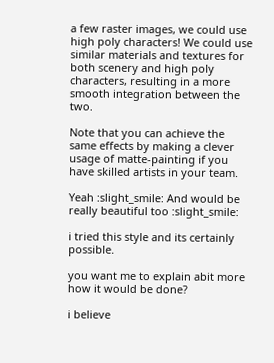a few raster images, we could use high poly characters! We could use similar materials and textures for both scenery and high poly characters, resulting in a more smooth integration between the two.

Note that you can achieve the same effects by making a clever usage of matte-painting if you have skilled artists in your team.

Yeah :slight_smile: And would be really beautiful too :slight_smile:

i tried this style and its certainly possible.

you want me to explain abit more how it would be done?

i believe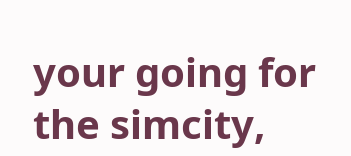your going for the simcity,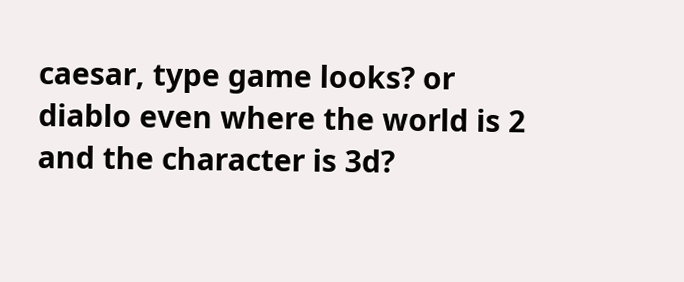caesar, type game looks? or diablo even where the world is 2 and the character is 3d?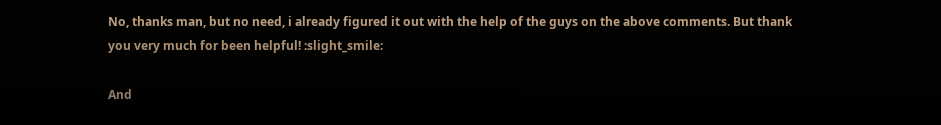No, thanks man, but no need, i already figured it out with the help of the guys on the above comments. But thank you very much for been helpful! :slight_smile:

And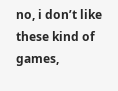no, i don’t like these kind of games,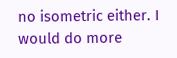no isometric either. I would do more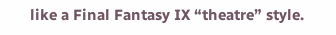like a Final Fantasy IX “theatre” style.